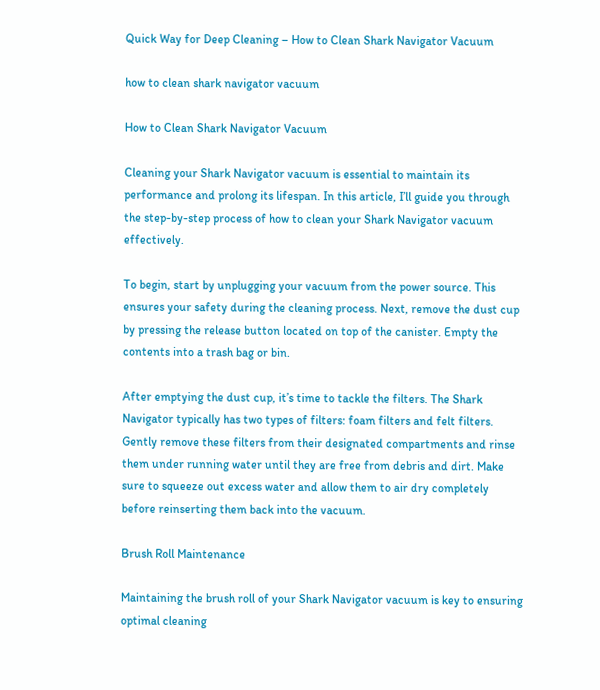Quick Way for Deep Cleaning – How to Clean Shark Navigator Vacuum

how to clean shark navigator vacuum

How to Clean Shark Navigator Vacuum

Cleaning your Shark Navigator vacuum is essential to maintain its performance and prolong its lifespan. In this article, I’ll guide you through the step-by-step process of how to clean your Shark Navigator vacuum effectively.

To begin, start by unplugging your vacuum from the power source. This ensures your safety during the cleaning process. Next, remove the dust cup by pressing the release button located on top of the canister. Empty the contents into a trash bag or bin.

After emptying the dust cup, it’s time to tackle the filters. The Shark Navigator typically has two types of filters: foam filters and felt filters. Gently remove these filters from their designated compartments and rinse them under running water until they are free from debris and dirt. Make sure to squeeze out excess water and allow them to air dry completely before reinserting them back into the vacuum.

Brush Roll Maintenance

Maintaining the brush roll of your Shark Navigator vacuum is key to ensuring optimal cleaning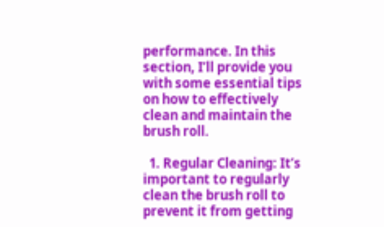performance. In this section, I’ll provide you with some essential tips on how to effectively clean and maintain the brush roll.

  1. Regular Cleaning: It’s important to regularly clean the brush roll to prevent it from getting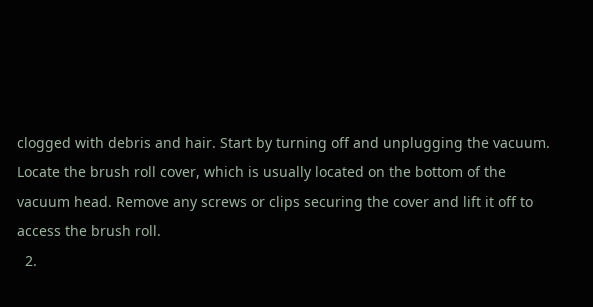clogged with debris and hair. Start by turning off and unplugging the vacuum. Locate the brush roll cover, which is usually located on the bottom of the vacuum head. Remove any screws or clips securing the cover and lift it off to access the brush roll.
  2.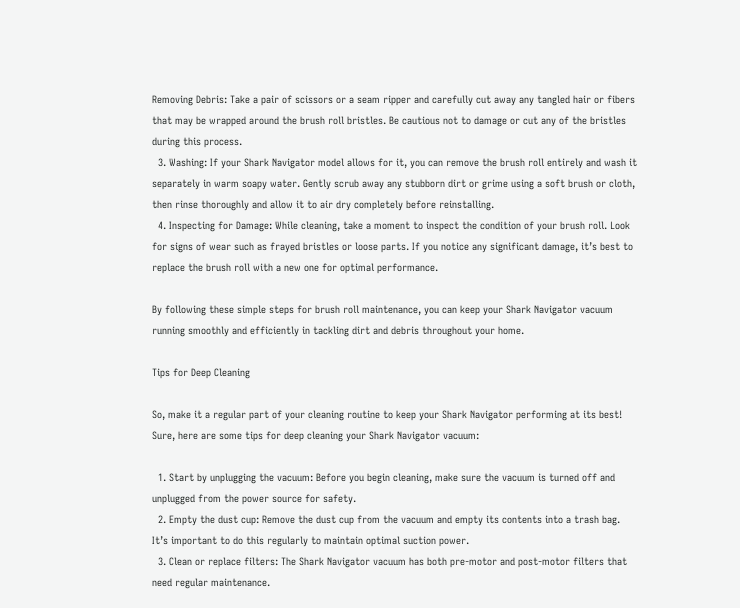Removing Debris: Take a pair of scissors or a seam ripper and carefully cut away any tangled hair or fibers that may be wrapped around the brush roll bristles. Be cautious not to damage or cut any of the bristles during this process.
  3. Washing: If your Shark Navigator model allows for it, you can remove the brush roll entirely and wash it separately in warm soapy water. Gently scrub away any stubborn dirt or grime using a soft brush or cloth, then rinse thoroughly and allow it to air dry completely before reinstalling.
  4. Inspecting for Damage: While cleaning, take a moment to inspect the condition of your brush roll. Look for signs of wear such as frayed bristles or loose parts. If you notice any significant damage, it’s best to replace the brush roll with a new one for optimal performance.

By following these simple steps for brush roll maintenance, you can keep your Shark Navigator vacuum running smoothly and efficiently in tackling dirt and debris throughout your home.

Tips for Deep Cleaning

So, make it a regular part of your cleaning routine to keep your Shark Navigator performing at its best! Sure, here are some tips for deep cleaning your Shark Navigator vacuum:

  1. Start by unplugging the vacuum: Before you begin cleaning, make sure the vacuum is turned off and unplugged from the power source for safety.
  2. Empty the dust cup: Remove the dust cup from the vacuum and empty its contents into a trash bag. It’s important to do this regularly to maintain optimal suction power.
  3. Clean or replace filters: The Shark Navigator vacuum has both pre-motor and post-motor filters that need regular maintenance.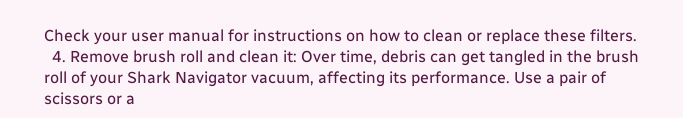Check your user manual for instructions on how to clean or replace these filters.
  4. Remove brush roll and clean it: Over time, debris can get tangled in the brush roll of your Shark Navigator vacuum, affecting its performance. Use a pair of scissors or a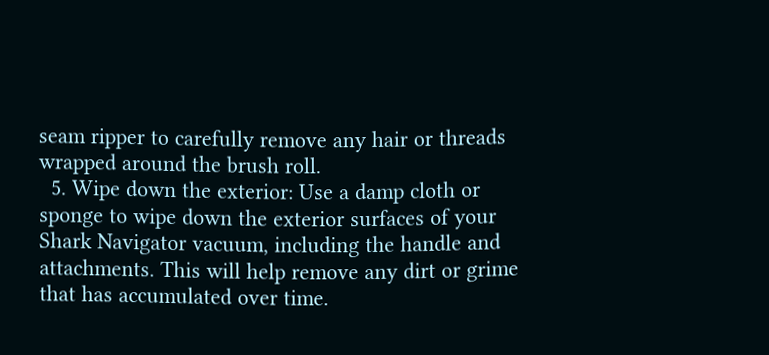seam ripper to carefully remove any hair or threads wrapped around the brush roll.
  5. Wipe down the exterior: Use a damp cloth or sponge to wipe down the exterior surfaces of your Shark Navigator vacuum, including the handle and attachments. This will help remove any dirt or grime that has accumulated over time.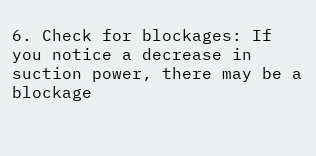6. Check for blockages: If you notice a decrease in suction power, there may be a blockage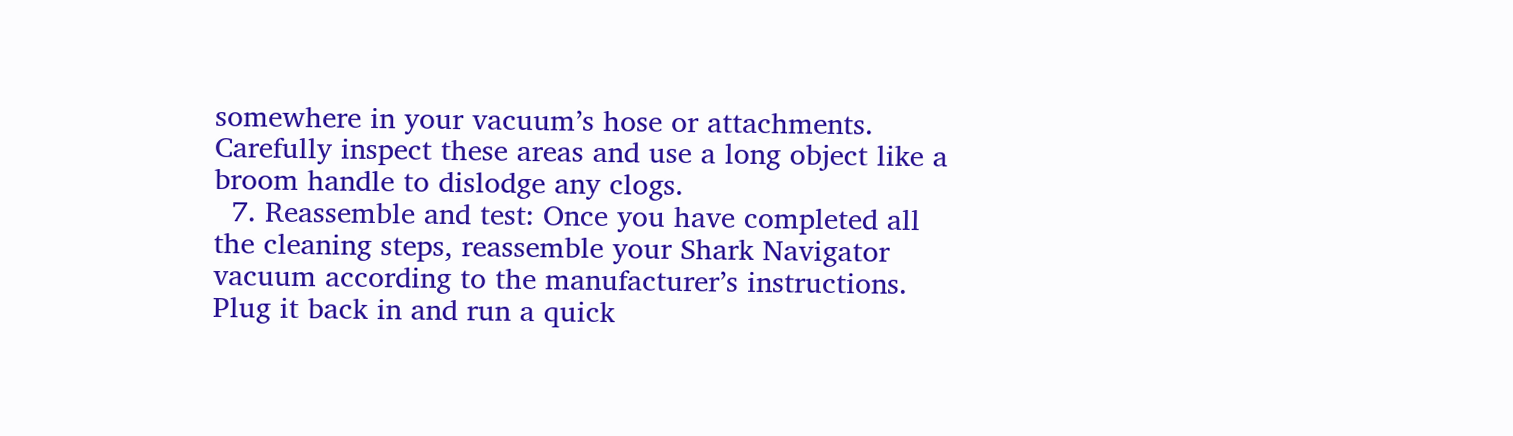somewhere in your vacuum’s hose or attachments. Carefully inspect these areas and use a long object like a broom handle to dislodge any clogs.
  7. Reassemble and test: Once you have completed all the cleaning steps, reassemble your Shark Navigator vacuum according to the manufacturer’s instructions. Plug it back in and run a quick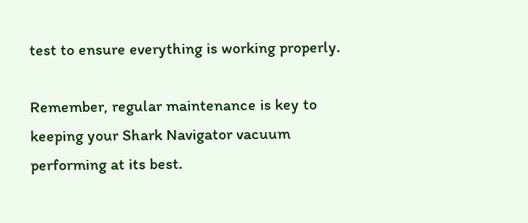test to ensure everything is working properly.

Remember, regular maintenance is key to keeping your Shark Navigator vacuum performing at its best.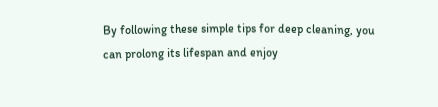By following these simple tips for deep cleaning, you can prolong its lifespan and enjoy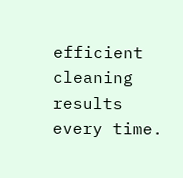efficient cleaning results every time.